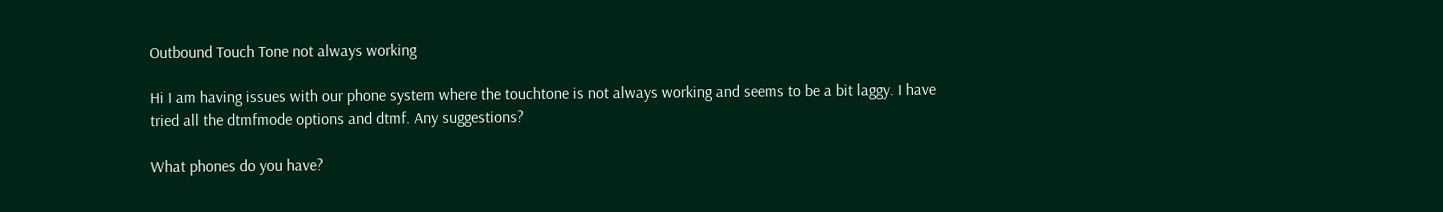Outbound Touch Tone not always working

Hi I am having issues with our phone system where the touchtone is not always working and seems to be a bit laggy. I have tried all the dtmfmode options and dtmf. Any suggestions?

What phones do you have?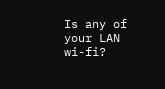Is any of your LAN wi-fi?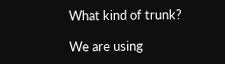What kind of trunk?

We are using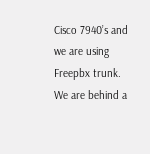Cisco 7940’s and we are using Freepbx trunk. We are behind a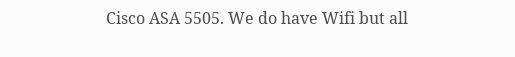Cisco ASA 5505. We do have Wifi but all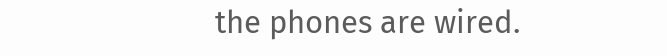the phones are wired.